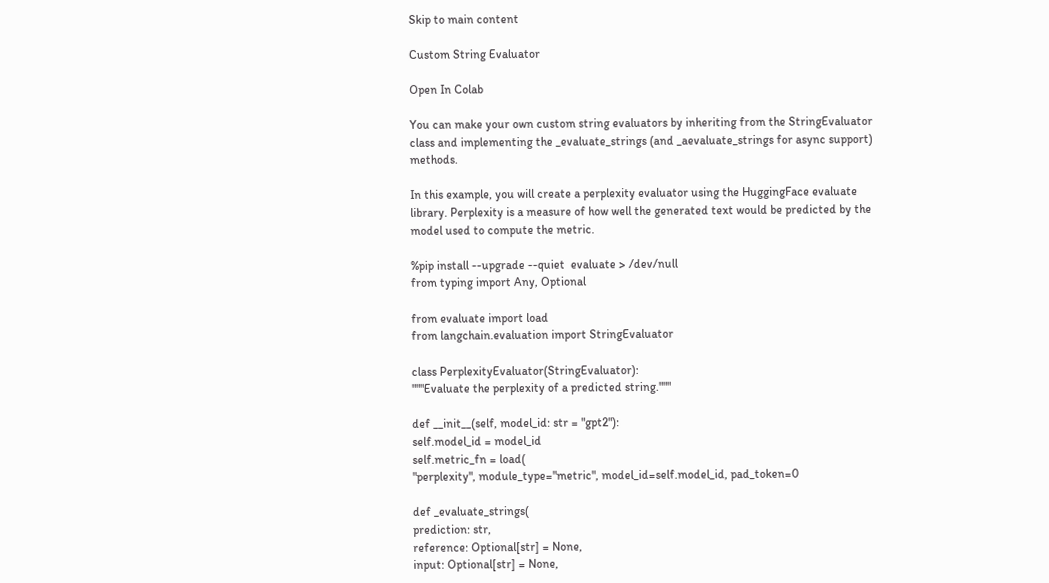Skip to main content

Custom String Evaluator

Open In Colab

You can make your own custom string evaluators by inheriting from the StringEvaluator class and implementing the _evaluate_strings (and _aevaluate_strings for async support) methods.

In this example, you will create a perplexity evaluator using the HuggingFace evaluate library. Perplexity is a measure of how well the generated text would be predicted by the model used to compute the metric.

%pip install --upgrade --quiet  evaluate > /dev/null
from typing import Any, Optional

from evaluate import load
from langchain.evaluation import StringEvaluator

class PerplexityEvaluator(StringEvaluator):
"""Evaluate the perplexity of a predicted string."""

def __init__(self, model_id: str = "gpt2"):
self.model_id = model_id
self.metric_fn = load(
"perplexity", module_type="metric", model_id=self.model_id, pad_token=0

def _evaluate_strings(
prediction: str,
reference: Optional[str] = None,
input: Optional[str] = None,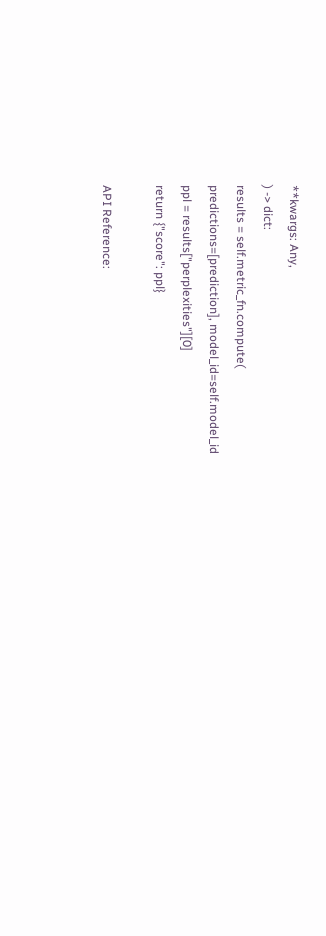**kwargs: Any,
) -> dict:
results = self.metric_fn.compute(
predictions=[prediction], model_id=self.model_id
ppl = results["perplexities"][0]
return {"score": ppl}

API Reference: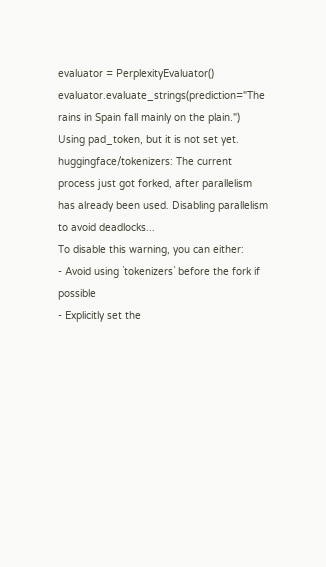evaluator = PerplexityEvaluator()
evaluator.evaluate_strings(prediction="The rains in Spain fall mainly on the plain.")
Using pad_token, but it is not set yet.
huggingface/tokenizers: The current process just got forked, after parallelism has already been used. Disabling parallelism to avoid deadlocks...
To disable this warning, you can either:
- Avoid using `tokenizers` before the fork if possible
- Explicitly set the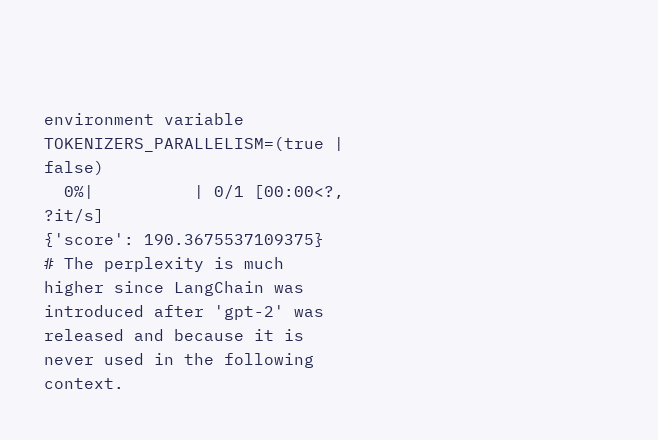environment variable TOKENIZERS_PARALLELISM=(true | false)
  0%|          | 0/1 [00:00<?, ?it/s]
{'score': 190.3675537109375}
# The perplexity is much higher since LangChain was introduced after 'gpt-2' was released and because it is never used in the following context.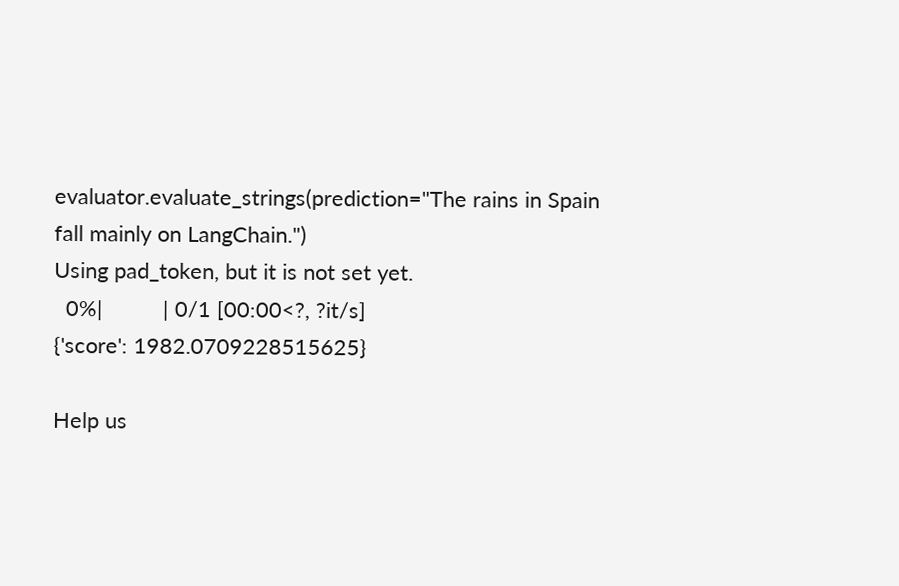evaluator.evaluate_strings(prediction="The rains in Spain fall mainly on LangChain.")
Using pad_token, but it is not set yet.
  0%|          | 0/1 [00:00<?, ?it/s]
{'score': 1982.0709228515625}

Help us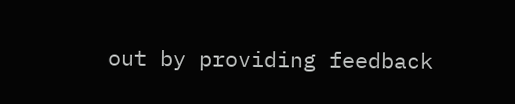out by providing feedback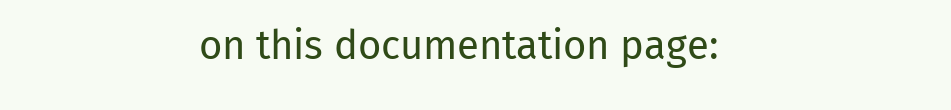on this documentation page: